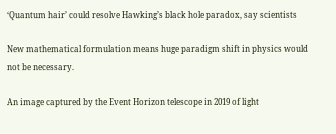‘Quantum hair’ could resolve Hawking’s black hole paradox, say scientists

New mathematical formulation means huge paradigm shift in physics would not be necessary.

An image captured by the Event Horizon telescope in 2019 of light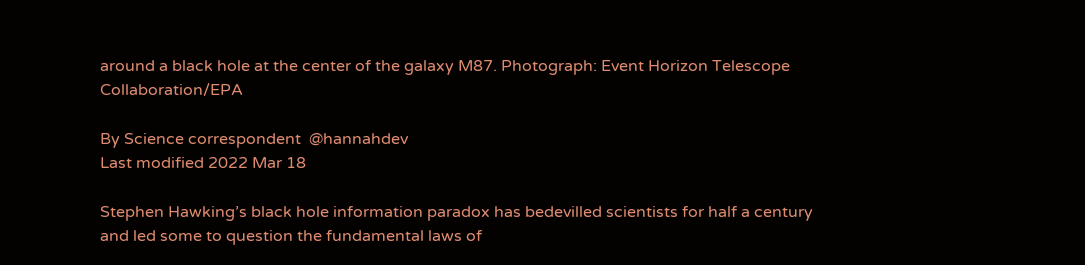around a black hole at the center of the galaxy M87. Photograph: Event Horizon Telescope Collaboration/EPA

By Science correspondent  @hannahdev
Last modified 2022 Mar 18

Stephen Hawking’s black hole information paradox has bedevilled scientists for half a century and led some to question the fundamental laws of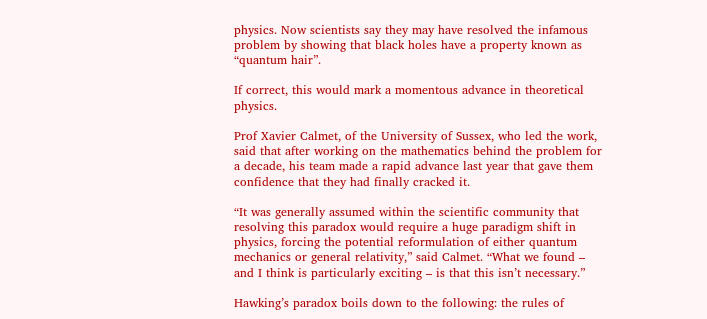physics. Now scientists say they may have resolved the infamous problem by showing that black holes have a property known as “quantum hair”.

If correct, this would mark a momentous advance in theoretical physics.

Prof Xavier Calmet, of the University of Sussex, who led the work, said that after working on the mathematics behind the problem for a decade, his team made a rapid advance last year that gave them confidence that they had finally cracked it.

“It was generally assumed within the scientific community that resolving this paradox would require a huge paradigm shift in physics, forcing the potential reformulation of either quantum mechanics or general relativity,” said Calmet. “What we found – and I think is particularly exciting – is that this isn’t necessary.”

Hawking’s paradox boils down to the following: the rules of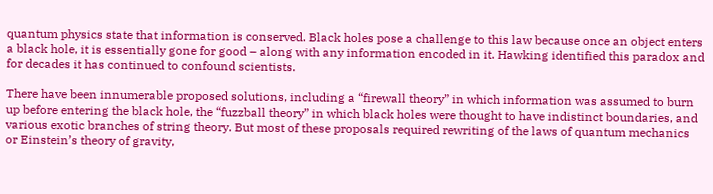quantum physics state that information is conserved. Black holes pose a challenge to this law because once an object enters a black hole, it is essentially gone for good – along with any information encoded in it. Hawking identified this paradox and for decades it has continued to confound scientists.

There have been innumerable proposed solutions, including a “firewall theory” in which information was assumed to burn up before entering the black hole, the “fuzzball theory” in which black holes were thought to have indistinct boundaries, and various exotic branches of string theory. But most of these proposals required rewriting of the laws of quantum mechanics or Einstein’s theory of gravity,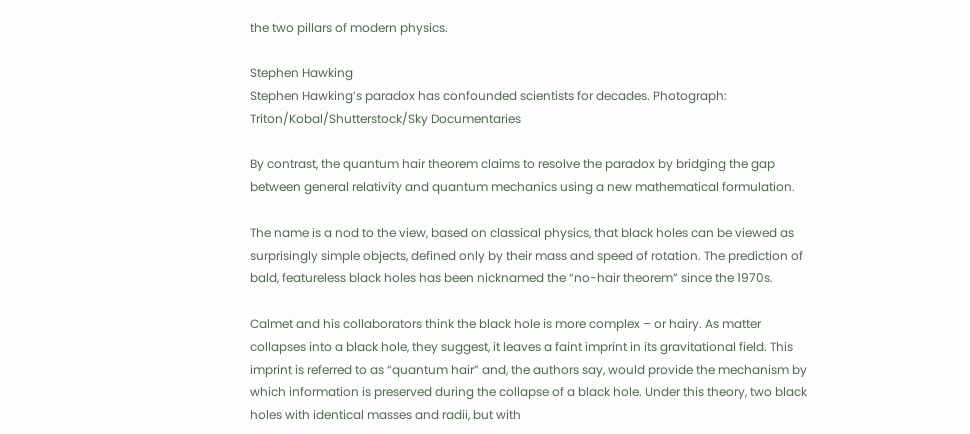the two pillars of modern physics.

Stephen Hawking
Stephen Hawking’s paradox has confounded scientists for decades. Photograph: Triton/Kobal/Shutterstock/Sky Documentaries

By contrast, the quantum hair theorem claims to resolve the paradox by bridging the gap between general relativity and quantum mechanics using a new mathematical formulation.

The name is a nod to the view, based on classical physics, that black holes can be viewed as surprisingly simple objects, defined only by their mass and speed of rotation. The prediction of bald, featureless black holes has been nicknamed the “no-hair theorem” since the 1970s.

Calmet and his collaborators think the black hole is more complex – or hairy. As matter collapses into a black hole, they suggest, it leaves a faint imprint in its gravitational field. This imprint is referred to as “quantum hair” and, the authors say, would provide the mechanism by which information is preserved during the collapse of a black hole. Under this theory, two black holes with identical masses and radii, but with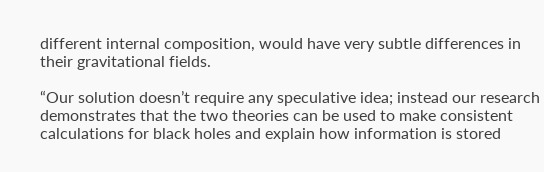different internal composition, would have very subtle differences in their gravitational fields.

“Our solution doesn’t require any speculative idea; instead our research demonstrates that the two theories can be used to make consistent calculations for black holes and explain how information is stored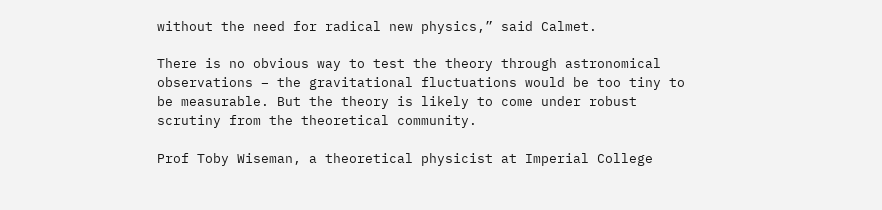without the need for radical new physics,” said Calmet.

There is no obvious way to test the theory through astronomical observations – the gravitational fluctuations would be too tiny to be measurable. But the theory is likely to come under robust scrutiny from the theoretical community.

Prof Toby Wiseman, a theoretical physicist at Imperial College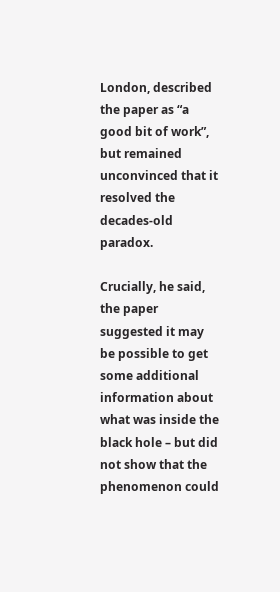London, described the paper as “a good bit of work”, but remained unconvinced that it resolved the decades-old paradox.

Crucially, he said, the paper suggested it may be possible to get some additional information about what was inside the black hole – but did not show that the phenomenon could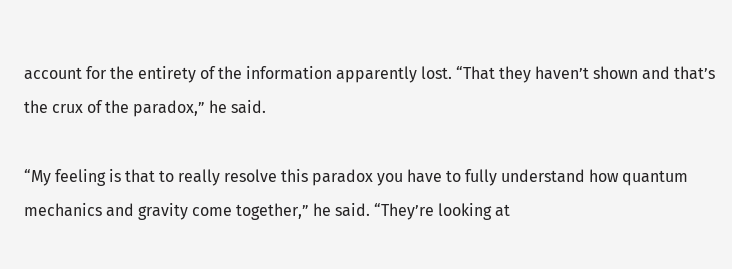account for the entirety of the information apparently lost. “That they haven’t shown and that’s the crux of the paradox,” he said.

“My feeling is that to really resolve this paradox you have to fully understand how quantum mechanics and gravity come together,” he said. “They’re looking at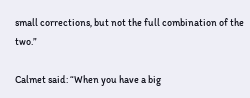small corrections, but not the full combination of the two.”

Calmet said: “When you have a big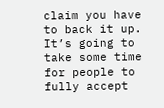claim you have to back it up. It’s going to take some time for people to fully accept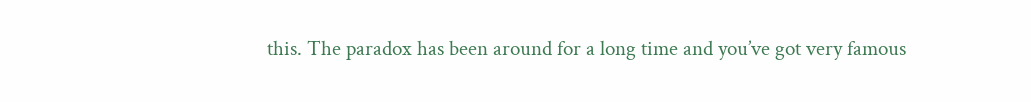this. The paradox has been around for a long time and you’ve got very famous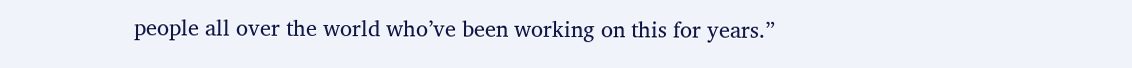people all over the world who’ve been working on this for years.”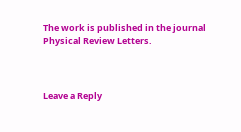The work is published in the journal Physical Review Letters.



Leave a Reply